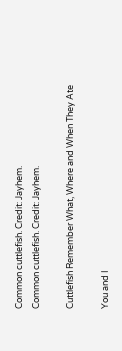Common cuttlefish. Credit: Jayhem.
Common cuttlefish. Credit: Jayhem.

Cuttlefish Remember What, Where and When They Ate

You and I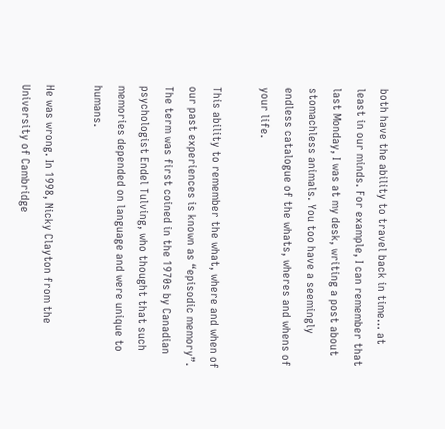both have the ability to travel back in time… at least in our minds. For example, I can remember that last Monday, I was at my desk, writing a post about stomachless animals. You too have a seemingly endless catalogue of the whats, wheres and whens of your life.

This ability to remember the what, where and when of our past experiences is known as “episodic memory”. The term was first coined in the 1970s by Canadian psychologist Endel Tulving, who thought that such memories depended on language and were unique to humans.

He was wrong. In 1998, Nicky Clayton from the University of Cambridge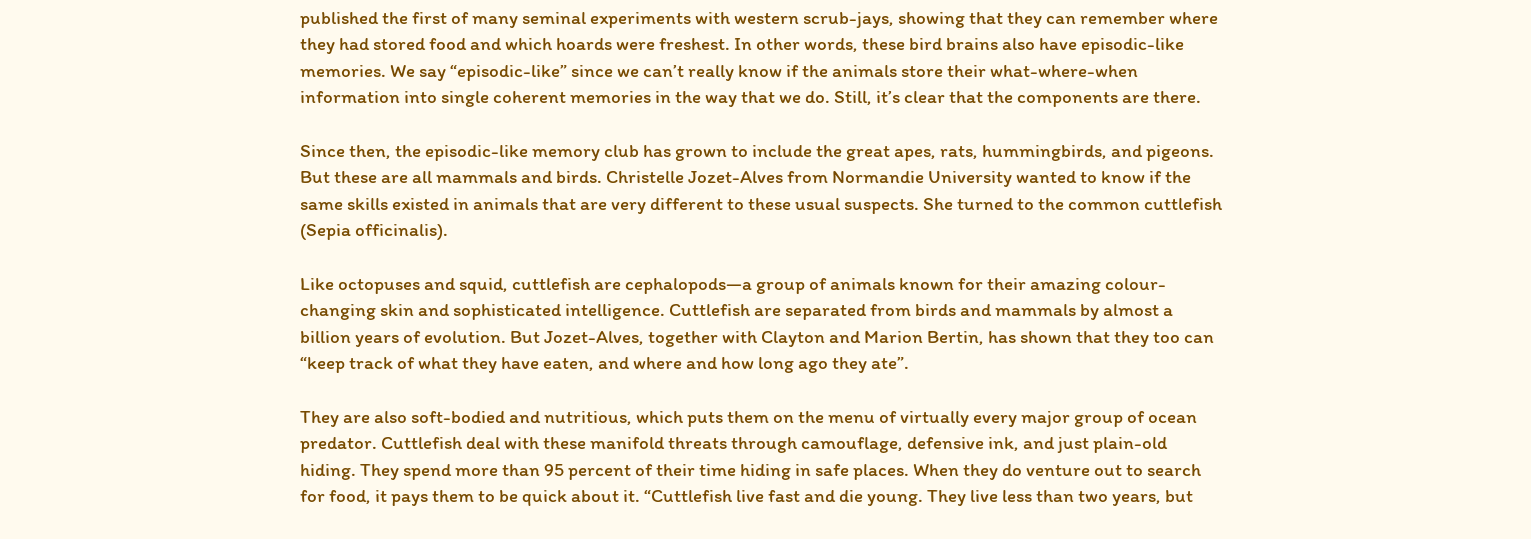published the first of many seminal experiments with western scrub-jays, showing that they can remember where they had stored food and which hoards were freshest. In other words, these bird brains also have episodic-like memories. We say “episodic-like” since we can’t really know if the animals store their what-where-when information into single coherent memories in the way that we do. Still, it’s clear that the components are there.

Since then, the episodic-like memory club has grown to include the great apes, rats, hummingbirds, and pigeons. But these are all mammals and birds. Christelle Jozet-Alves from Normandie University wanted to know if the same skills existed in animals that are very different to these usual suspects. She turned to the common cuttlefish (Sepia officinalis).

Like octopuses and squid, cuttlefish are cephalopods—a group of animals known for their amazing colour-changing skin and sophisticated intelligence. Cuttlefish are separated from birds and mammals by almost a billion years of evolution. But Jozet-Alves, together with Clayton and Marion Bertin, has shown that they too can “keep track of what they have eaten, and where and how long ago they ate”.

They are also soft-bodied and nutritious, which puts them on the menu of virtually every major group of ocean predator. Cuttlefish deal with these manifold threats through camouflage, defensive ink, and just plain-old hiding. They spend more than 95 percent of their time hiding in safe places. When they do venture out to search for food, it pays them to be quick about it. “Cuttlefish live fast and die young. They live less than two years, but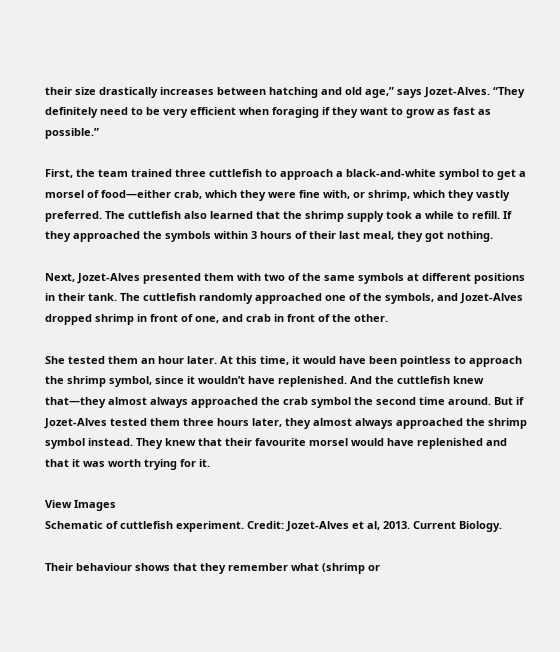their size drastically increases between hatching and old age,” says Jozet-Alves. “They definitely need to be very efficient when foraging if they want to grow as fast as possible.”

First, the team trained three cuttlefish to approach a black-and-white symbol to get a morsel of food—either crab, which they were fine with, or shrimp, which they vastly preferred. The cuttlefish also learned that the shrimp supply took a while to refill. If they approached the symbols within 3 hours of their last meal, they got nothing.

Next, Jozet-Alves presented them with two of the same symbols at different positions in their tank. The cuttlefish randomly approached one of the symbols, and Jozet-Alves dropped shrimp in front of one, and crab in front of the other.

She tested them an hour later. At this time, it would have been pointless to approach the shrimp symbol, since it wouldn’t have replenished. And the cuttlefish knew that—they almost always approached the crab symbol the second time around. But if Jozet-Alves tested them three hours later, they almost always approached the shrimp symbol instead. They knew that their favourite morsel would have replenished and that it was worth trying for it.

View Images
Schematic of cuttlefish experiment. Credit: Jozet-Alves et al, 2013. Current Biology.

Their behaviour shows that they remember what (shrimp or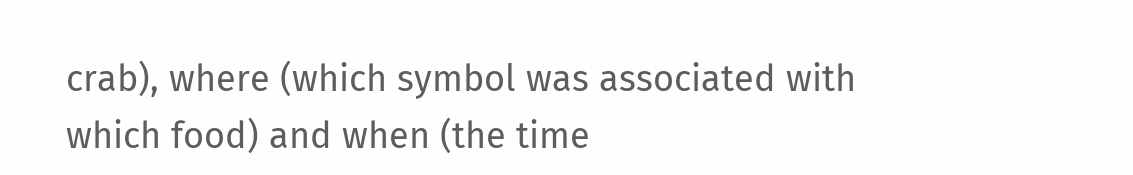crab), where (which symbol was associated with which food) and when (the time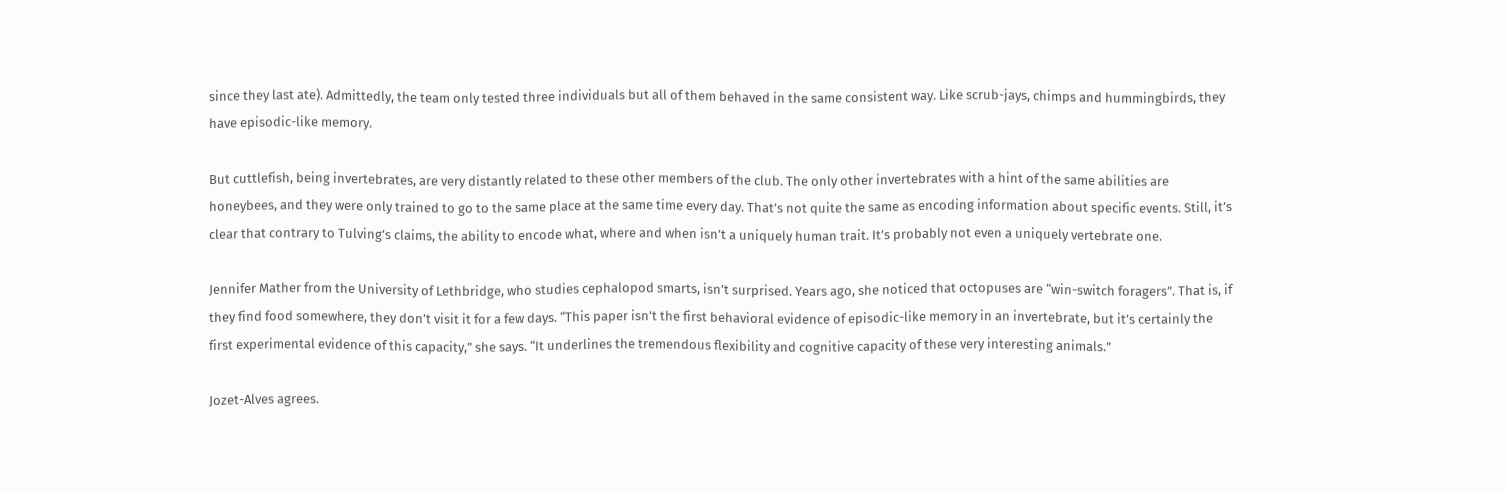since they last ate). Admittedly, the team only tested three individuals but all of them behaved in the same consistent way. Like scrub-jays, chimps and hummingbirds, they have episodic-like memory.

But cuttlefish, being invertebrates, are very distantly related to these other members of the club. The only other invertebrates with a hint of the same abilities are honeybees, and they were only trained to go to the same place at the same time every day. That’s not quite the same as encoding information about specific events. Still, it’s clear that contrary to Tulving’s claims, the ability to encode what, where and when isn’t a uniquely human trait. It’s probably not even a uniquely vertebrate one.

Jennifer Mather from the University of Lethbridge, who studies cephalopod smarts, isn’t surprised. Years ago, she noticed that octopuses are “win-switch foragers”. That is, if they find food somewhere, they don’t visit it for a few days. “This paper isn’t the first behavioral evidence of episodic-like memory in an invertebrate, but it’s certainly the first experimental evidence of this capacity,” she says. “It underlines the tremendous flexibility and cognitive capacity of these very interesting animals.”

Jozet-Alves agrees.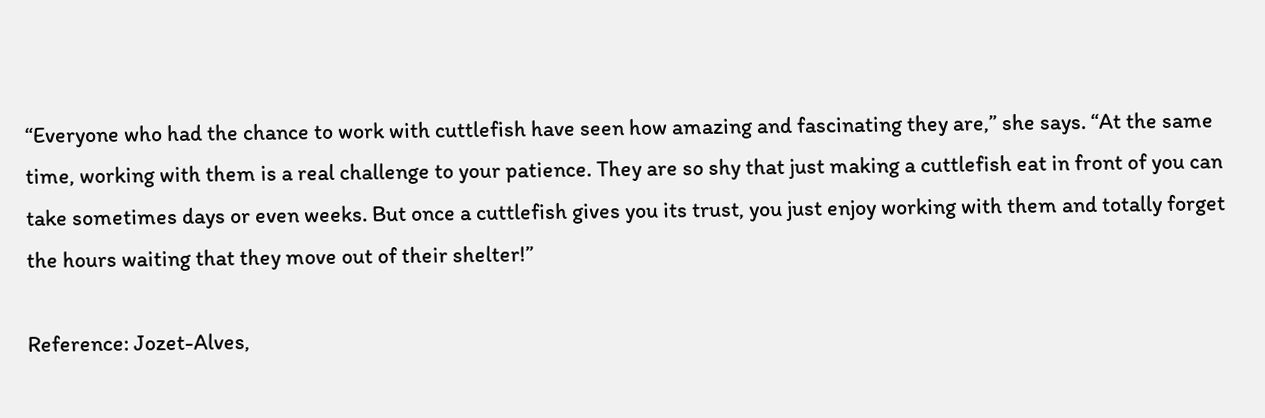“Everyone who had the chance to work with cuttlefish have seen how amazing and fascinating they are,” she says. “At the same time, working with them is a real challenge to your patience. They are so shy that just making a cuttlefish eat in front of you can take sometimes days or even weeks. But once a cuttlefish gives you its trust, you just enjoy working with them and totally forget the hours waiting that they move out of their shelter!”

Reference: Jozet-Alves,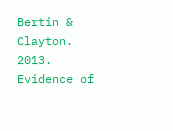Bertin & Clayton. 2013. Evidence of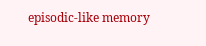episodic-like memory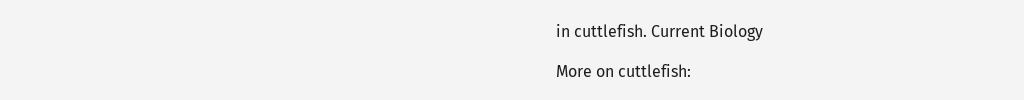in cuttlefish. Current Biology

More on cuttlefish: